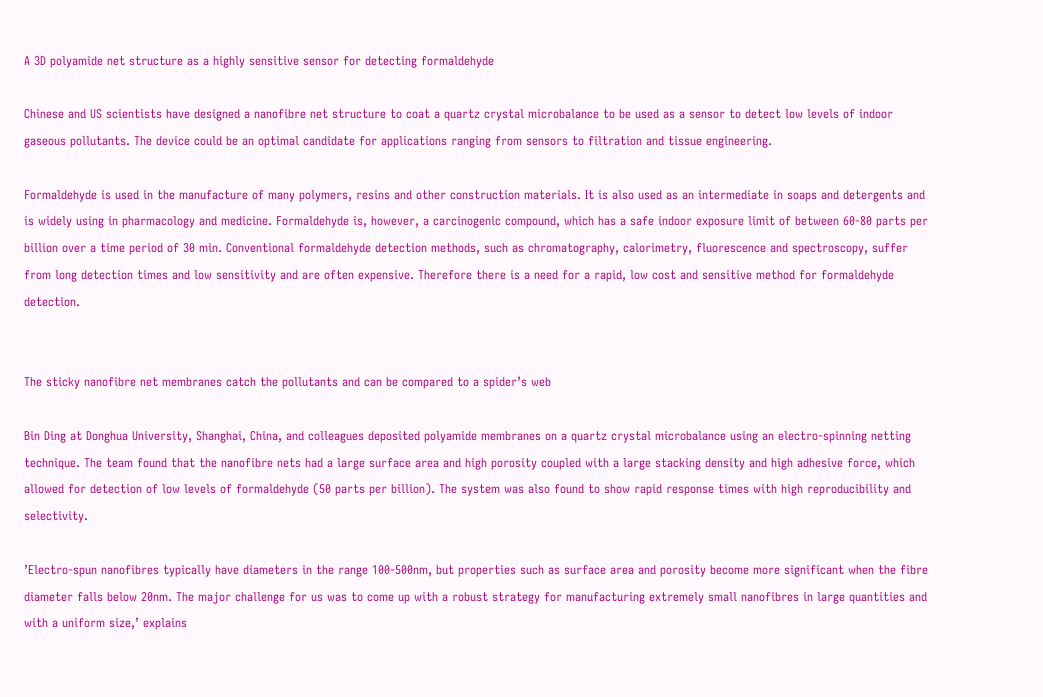A 3D polyamide net structure as a highly sensitive sensor for detecting formaldehyde

Chinese and US scientists have designed a nanofibre net structure to coat a quartz crystal microbalance to be used as a sensor to detect low levels of indoor gaseous pollutants. The device could be an optimal candidate for applications ranging from sensors to filtration and tissue engineering.

Formaldehyde is used in the manufacture of many polymers, resins and other construction materials. It is also used as an intermediate in soaps and detergents and is widely using in pharmacology and medicine. Formaldehyde is, however, a carcinogenic compound, which has a safe indoor exposure limit of between 60-80 parts per billion over a time period of 30 min. Conventional formaldehyde detection methods, such as chromatography, calorimetry, fluorescence and spectroscopy, suffer from long detection times and low sensitivity and are often expensive. Therefore there is a need for a rapid, low cost and sensitive method for formaldehyde detection.


The sticky nanofibre net membranes catch the pollutants and can be compared to a spider’s web

Bin Ding at Donghua University, Shanghai, China, and colleagues deposited polyamide membranes on a quartz crystal microbalance using an electro-spinning netting technique. The team found that the nanofibre nets had a large surface area and high porosity coupled with a large stacking density and high adhesive force, which allowed for detection of low levels of formaldehyde (50 parts per billion). The system was also found to show rapid response times with high reproducibility and selectivity.

’Electro-spun nanofibres typically have diameters in the range 100-500nm, but properties such as surface area and porosity become more significant when the fibre diameter falls below 20nm. The major challenge for us was to come up with a robust strategy for manufacturing extremely small nanofibres in large quantities and with a uniform size,’ explains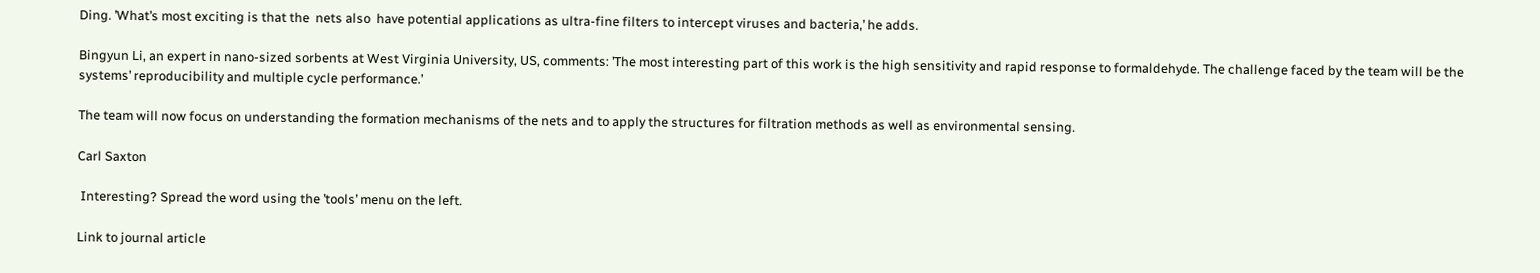Ding. ’What’s most exciting is that the  nets also  have potential applications as ultra-fine filters to intercept viruses and bacteria,’ he adds.

Bingyun Li, an expert in nano-sized sorbents at West Virginia University, US, comments: ’The most interesting part of this work is the high sensitivity and rapid response to formaldehyde. The challenge faced by the team will be the systems’ reproducibility and multiple cycle performance.’

The team will now focus on understanding the formation mechanisms of the nets and to apply the structures for filtration methods as well as environmental sensing.

Carl Saxton

 Interesting? Spread the word using the ’tools’ menu on the left.

Link to journal article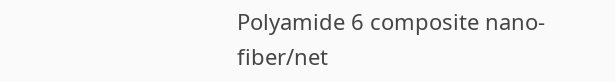Polyamide 6 composite nano-fiber/net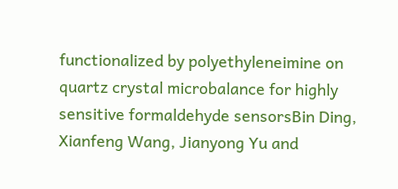functionalized by polyethyleneimine on quartz crystal microbalance for highly sensitive formaldehyde sensorsBin Ding, Xianfeng Wang, Jianyong Yu and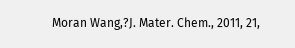Moran Wang,?J. Mater. Chem., 2011, 21,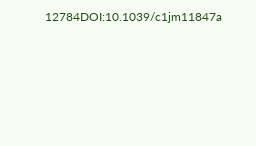12784DOI:10.1039/c1jm11847a